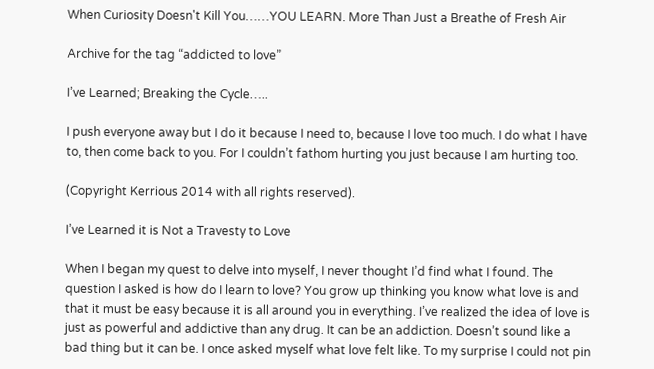When Curiosity Doesn't Kill You……YOU LEARN. More Than Just a Breathe of Fresh Air

Archive for the tag “addicted to love”

I’ve Learned; Breaking the Cycle…..

I push everyone away but I do it because I need to, because I love too much. I do what I have to, then come back to you. For I couldn’t fathom hurting you just because I am hurting too.

(Copyright Kerrious 2014 with all rights reserved).

I’ve Learned it is Not a Travesty to Love

When I began my quest to delve into myself, I never thought I’d find what I found. The question I asked is how do I learn to love? You grow up thinking you know what love is and that it must be easy because it is all around you in everything. I’ve realized the idea of love is just as powerful and addictive than any drug. It can be an addiction. Doesn’t sound like a bad thing but it can be. I once asked myself what love felt like. To my surprise I could not pin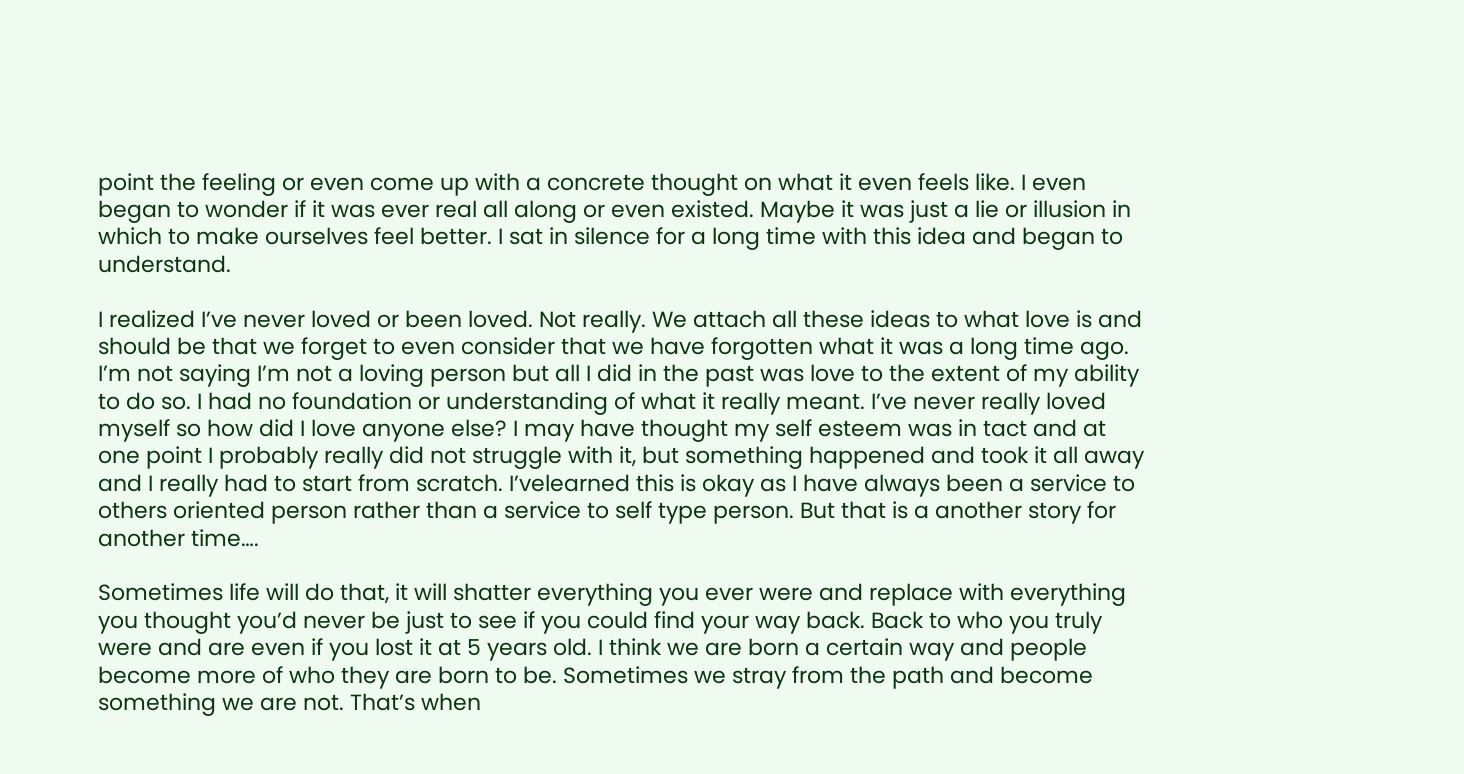point the feeling or even come up with a concrete thought on what it even feels like. I even began to wonder if it was ever real all along or even existed. Maybe it was just a lie or illusion in which to make ourselves feel better. I sat in silence for a long time with this idea and began to understand.

I realized I’ve never loved or been loved. Not really. We attach all these ideas to what love is and should be that we forget to even consider that we have forgotten what it was a long time ago. I’m not saying I’m not a loving person but all I did in the past was love to the extent of my ability to do so. I had no foundation or understanding of what it really meant. I’ve never really loved myself so how did I love anyone else? I may have thought my self esteem was in tact and at one point I probably really did not struggle with it, but something happened and took it all away and I really had to start from scratch. I’velearned this is okay as I have always been a service to others oriented person rather than a service to self type person. But that is a another story for another time….

Sometimes life will do that, it will shatter everything you ever were and replace with everything you thought you’d never be just to see if you could find your way back. Back to who you truly were and are even if you lost it at 5 years old. I think we are born a certain way and people become more of who they are born to be. Sometimes we stray from the path and become something we are not. That’s when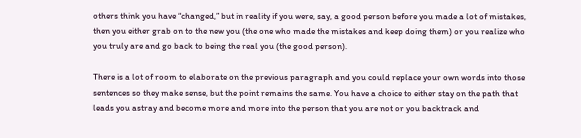others think you have “changed,” but in reality if you were, say, a good person before you made a lot of mistakes, then you either grab on to the new you (the one who made the mistakes and keep doing them) or you realize who you truly are and go back to being the real you (the good person).

There is a lot of room to elaborate on the previous paragraph and you could replace your own words into those sentences so they make sense, but the point remains the same. You have a choice to either stay on the path that leads you astray and become more and more into the person that you are not or you backtrack and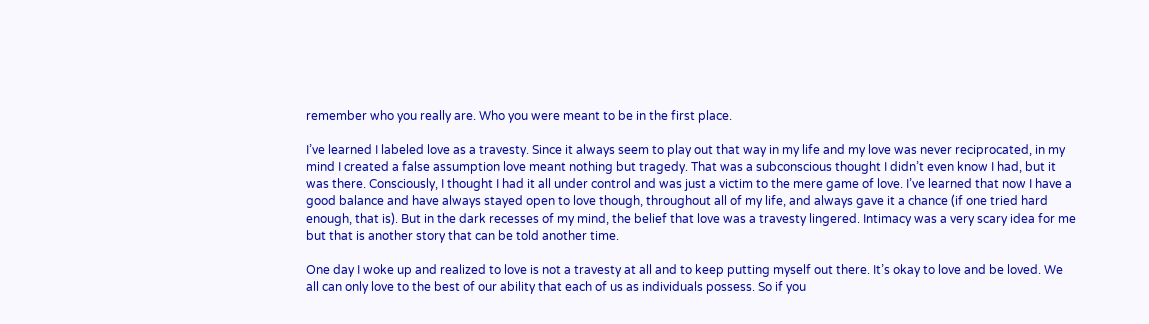remember who you really are. Who you were meant to be in the first place.

I’ve learned I labeled love as a travesty. Since it always seem to play out that way in my life and my love was never reciprocated, in my mind I created a false assumption love meant nothing but tragedy. That was a subconscious thought I didn’t even know I had, but it was there. Consciously, I thought I had it all under control and was just a victim to the mere game of love. I’ve learned that now I have a good balance and have always stayed open to love though, throughout all of my life, and always gave it a chance (if one tried hard enough, that is). But in the dark recesses of my mind, the belief that love was a travesty lingered. Intimacy was a very scary idea for me but that is another story that can be told another time.

One day I woke up and realized to love is not a travesty at all and to keep putting myself out there. It’s okay to love and be loved. We all can only love to the best of our ability that each of us as individuals possess. So if you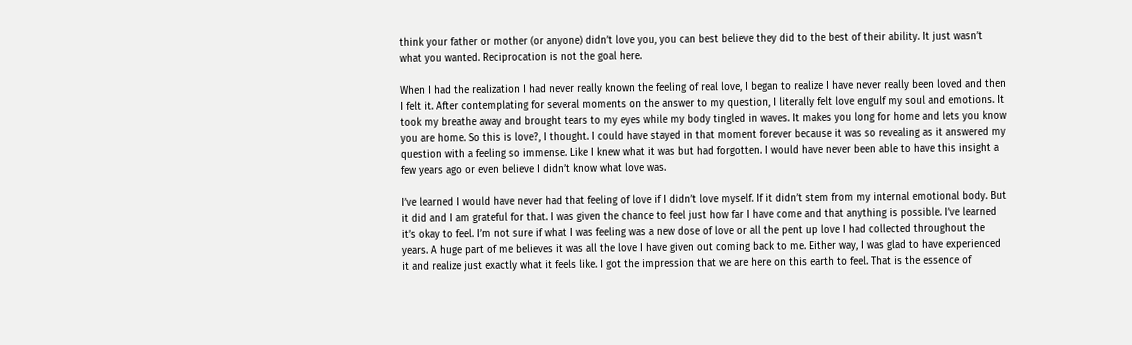think your father or mother (or anyone) didn’t love you, you can best believe they did to the best of their ability. It just wasn’t what you wanted. Reciprocation is not the goal here.

When I had the realization I had never really known the feeling of real love, I began to realize I have never really been loved and then I felt it. After contemplating for several moments on the answer to my question, I literally felt love engulf my soul and emotions. It took my breathe away and brought tears to my eyes while my body tingled in waves. It makes you long for home and lets you know you are home. So this is love?, I thought. I could have stayed in that moment forever because it was so revealing as it answered my question with a feeling so immense. Like I knew what it was but had forgotten. I would have never been able to have this insight a few years ago or even believe I didn’t know what love was.

I’ve learned I would have never had that feeling of love if I didn’t love myself. If it didn’t stem from my internal emotional body. But it did and I am grateful for that. I was given the chance to feel just how far I have come and that anything is possible. I’ve learned it’s okay to feel. I’m not sure if what I was feeling was a new dose of love or all the pent up love I had collected throughout the years. A huge part of me believes it was all the love I have given out coming back to me. Either way, I was glad to have experienced it and realize just exactly what it feels like. I got the impression that we are here on this earth to feel. That is the essence of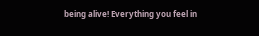being alive! Everything you feel in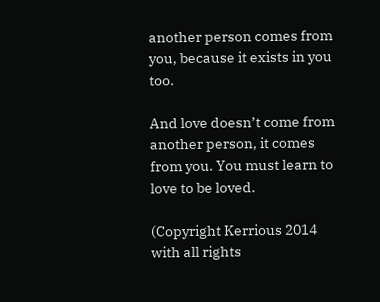another person comes from you, because it exists in you too.

And love doesn’t come from another person, it comes from you. You must learn to love to be loved.

(Copyright Kerrious 2014 with all rights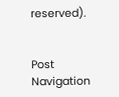reserved).


Post Navigation